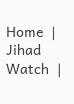Home  |   Jihad Watch  |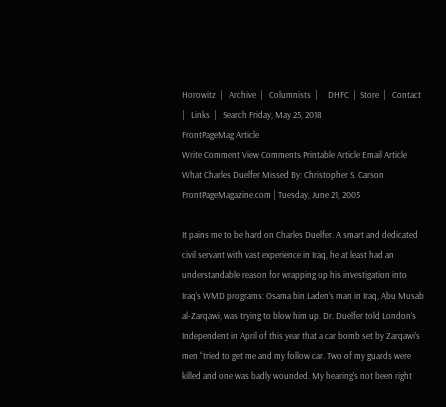Horowitz  |   Archive  |   Columnists  |     DHFC  |  Store  |   Contact  |   Links  |   Search Friday, May 25, 2018
FrontPageMag Article
Write Comment View Comments Printable Article Email Article
What Charles Duelfer Missed By: Christopher S. Carson
FrontPageMagazine.com | Tuesday, June 21, 2005

It pains me to be hard on Charles Duelfer. A smart and dedicated civil servant with vast experience in Iraq, he at least had an understandable reason for wrapping up his investigation into Iraq’s WMD programs: Osama bin Laden’s man in Iraq, Abu Musab al-Zarqawi, was trying to blow him up. Dr. Duelfer told London’s Independent in April of this year that a car bomb set by Zarqawi’s men “tried to get me and my follow car. Two of my guards were killed and one was badly wounded. My hearing's not been right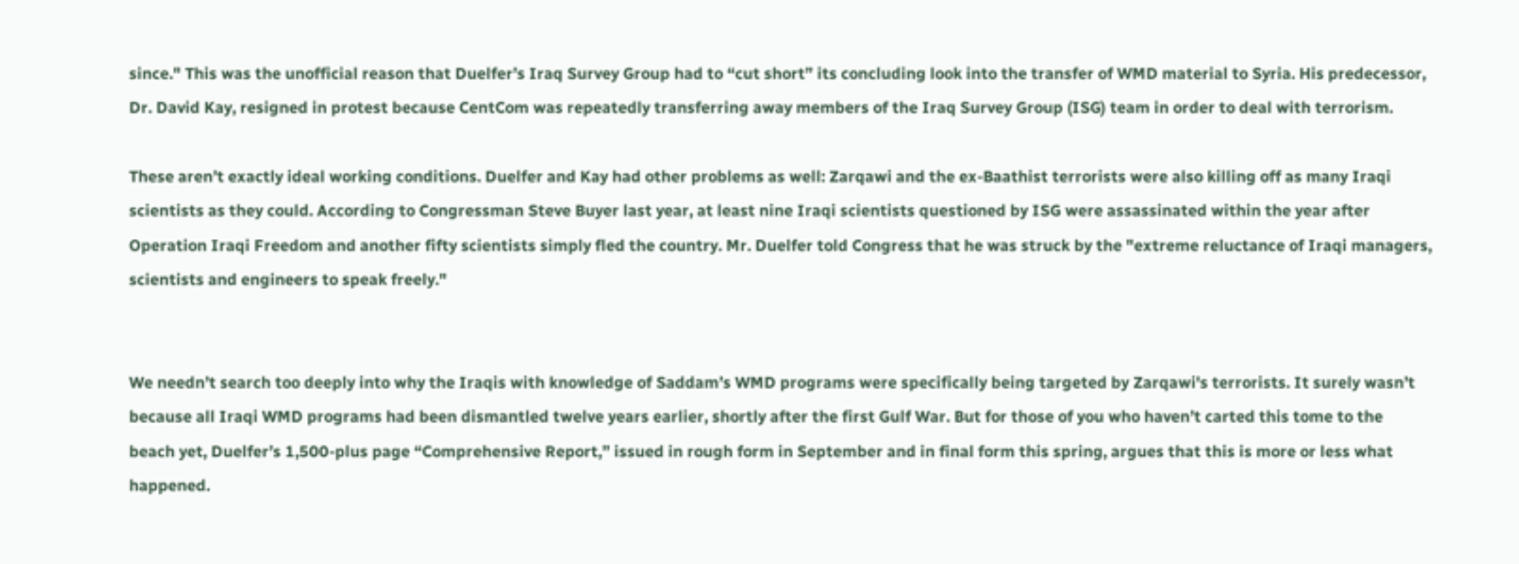since." This was the unofficial reason that Duelfer’s Iraq Survey Group had to “cut short” its concluding look into the transfer of WMD material to Syria. His predecessor, Dr. David Kay, resigned in protest because CentCom was repeatedly transferring away members of the Iraq Survey Group (ISG) team in order to deal with terrorism.

These aren’t exactly ideal working conditions. Duelfer and Kay had other problems as well: Zarqawi and the ex-Baathist terrorists were also killing off as many Iraqi scientists as they could. According to Congressman Steve Buyer last year, at least nine Iraqi scientists questioned by ISG were assassinated within the year after Operation Iraqi Freedom and another fifty scientists simply fled the country. Mr. Duelfer told Congress that he was struck by the "extreme reluctance of Iraqi managers, scientists and engineers to speak freely."


We needn’t search too deeply into why the Iraqis with knowledge of Saddam’s WMD programs were specifically being targeted by Zarqawi's terrorists. It surely wasn’t because all Iraqi WMD programs had been dismantled twelve years earlier, shortly after the first Gulf War. But for those of you who haven’t carted this tome to the beach yet, Duelfer’s 1,500-plus page “Comprehensive Report,” issued in rough form in September and in final form this spring, argues that this is more or less what happened.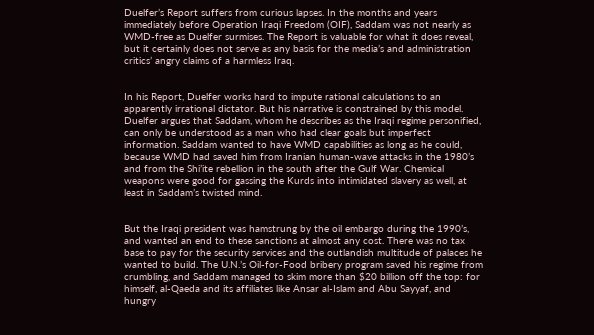Duelfer’s Report suffers from curious lapses. In the months and years immediately before Operation Iraqi Freedom (OIF), Saddam was not nearly as WMD-free as Duelfer surmises. The Report is valuable for what it does reveal, but it certainly does not serve as any basis for the media’s and administration critics’ angry claims of a harmless Iraq.


In his Report, Duelfer works hard to impute rational calculations to an apparently irrational dictator. But his narrative is constrained by this model. Duelfer argues that Saddam, whom he describes as the Iraqi regime personified, can only be understood as a man who had clear goals but imperfect information. Saddam wanted to have WMD capabilities as long as he could, because WMD had saved him from Iranian human-wave attacks in the 1980’s and from the Shi’ite rebellion in the south after the Gulf War. Chemical weapons were good for gassing the Kurds into intimidated slavery as well, at least in Saddam’s twisted mind.


But the Iraqi president was hamstrung by the oil embargo during the 1990’s, and wanted an end to these sanctions at almost any cost. There was no tax base to pay for the security services and the outlandish multitude of palaces he wanted to build. The U.N.’s Oil-for-Food bribery program saved his regime from crumbling, and Saddam managed to skim more than $20 billion off the top: for himself, al-Qaeda and its affiliates like Ansar al-Islam and Abu Sayyaf, and hungry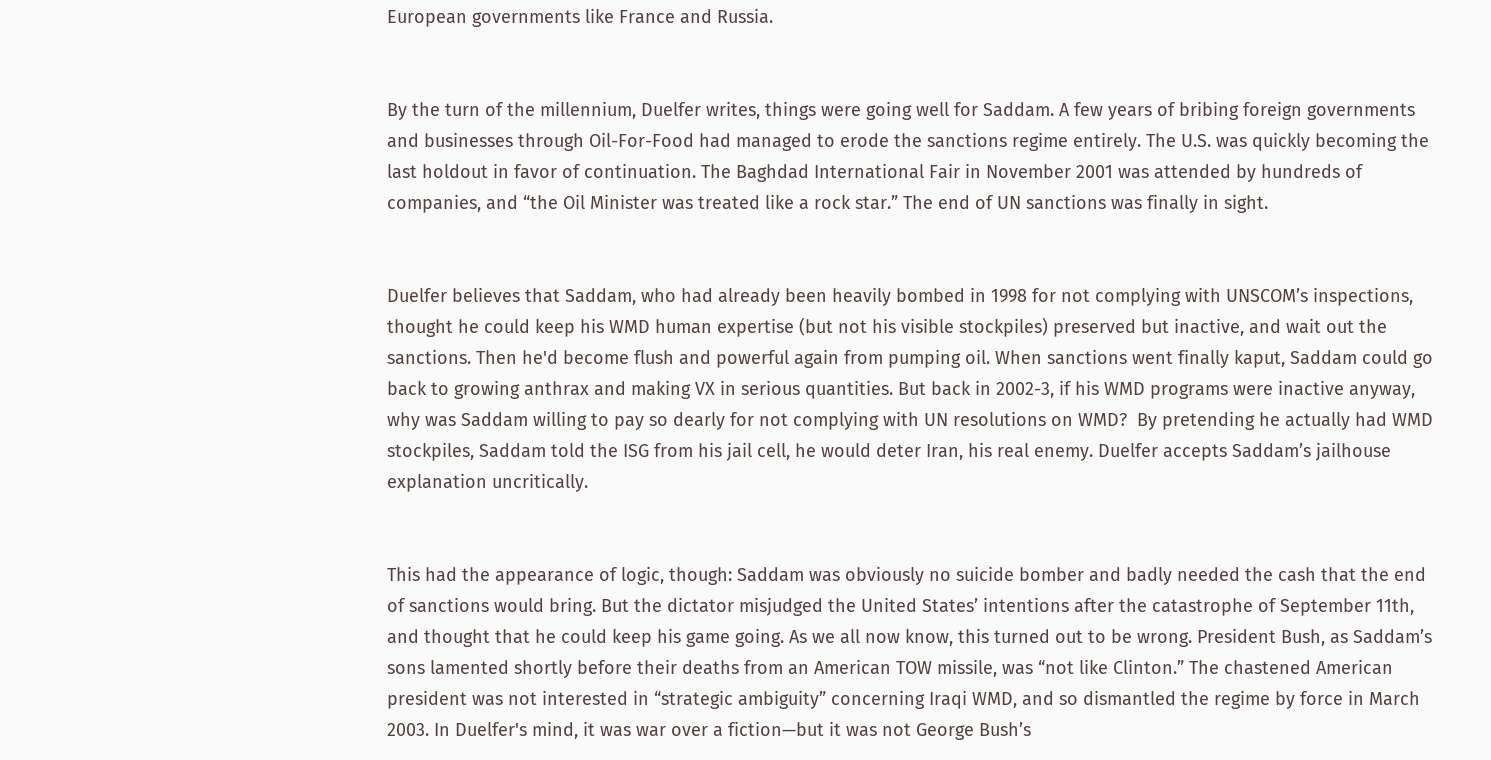European governments like France and Russia.


By the turn of the millennium, Duelfer writes, things were going well for Saddam. A few years of bribing foreign governments and businesses through Oil-For-Food had managed to erode the sanctions regime entirely. The U.S. was quickly becoming the last holdout in favor of continuation. The Baghdad International Fair in November 2001 was attended by hundreds of companies, and “the Oil Minister was treated like a rock star.” The end of UN sanctions was finally in sight.


Duelfer believes that Saddam, who had already been heavily bombed in 1998 for not complying with UNSCOM’s inspections, thought he could keep his WMD human expertise (but not his visible stockpiles) preserved but inactive, and wait out the sanctions. Then he'd become flush and powerful again from pumping oil. When sanctions went finally kaput, Saddam could go back to growing anthrax and making VX in serious quantities. But back in 2002-3, if his WMD programs were inactive anyway, why was Saddam willing to pay so dearly for not complying with UN resolutions on WMD?  By pretending he actually had WMD stockpiles, Saddam told the ISG from his jail cell, he would deter Iran, his real enemy. Duelfer accepts Saddam’s jailhouse explanation uncritically.


This had the appearance of logic, though: Saddam was obviously no suicide bomber and badly needed the cash that the end of sanctions would bring. But the dictator misjudged the United States’ intentions after the catastrophe of September 11th, and thought that he could keep his game going. As we all now know, this turned out to be wrong. President Bush, as Saddam’s sons lamented shortly before their deaths from an American TOW missile, was “not like Clinton.” The chastened American president was not interested in “strategic ambiguity” concerning Iraqi WMD, and so dismantled the regime by force in March 2003. In Duelfer's mind, it was war over a fiction—but it was not George Bush’s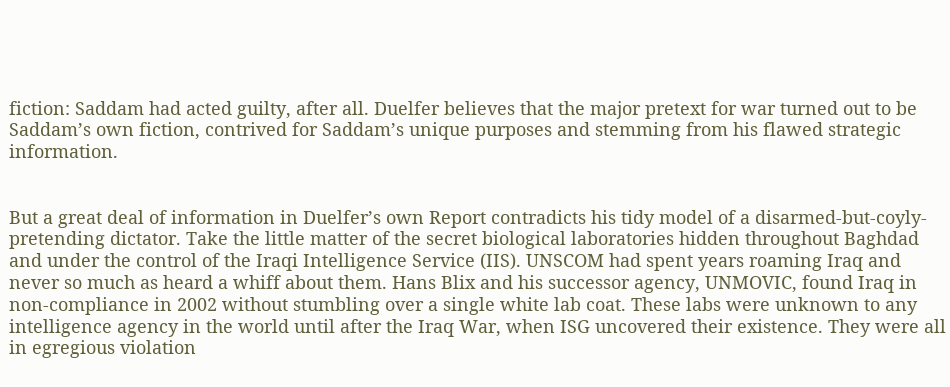fiction: Saddam had acted guilty, after all. Duelfer believes that the major pretext for war turned out to be Saddam’s own fiction, contrived for Saddam’s unique purposes and stemming from his flawed strategic information.


But a great deal of information in Duelfer’s own Report contradicts his tidy model of a disarmed-but-coyly-pretending dictator. Take the little matter of the secret biological laboratories hidden throughout Baghdad and under the control of the Iraqi Intelligence Service (IIS). UNSCOM had spent years roaming Iraq and never so much as heard a whiff about them. Hans Blix and his successor agency, UNMOVIC, found Iraq in non-compliance in 2002 without stumbling over a single white lab coat. These labs were unknown to any intelligence agency in the world until after the Iraq War, when ISG uncovered their existence. They were all in egregious violation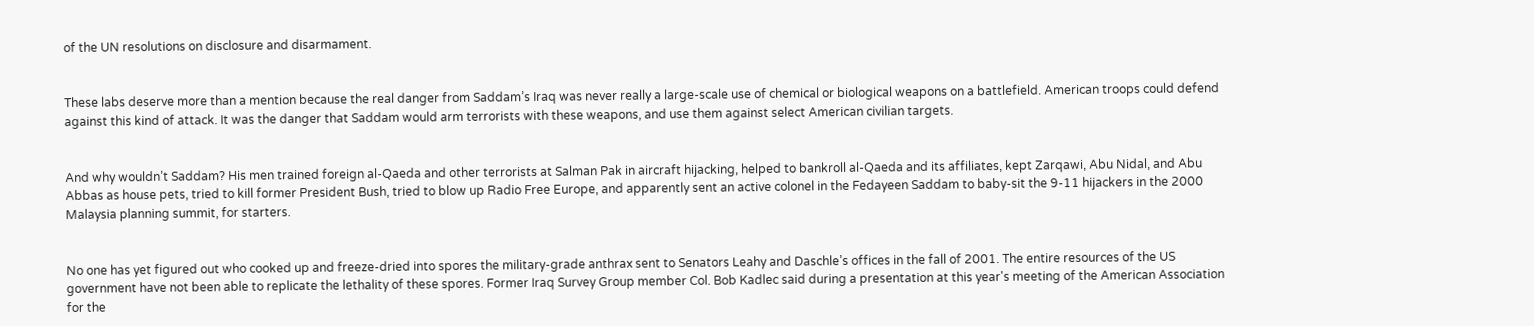of the UN resolutions on disclosure and disarmament.


These labs deserve more than a mention because the real danger from Saddam’s Iraq was never really a large-scale use of chemical or biological weapons on a battlefield. American troops could defend against this kind of attack. It was the danger that Saddam would arm terrorists with these weapons, and use them against select American civilian targets.


And why wouldn’t Saddam? His men trained foreign al-Qaeda and other terrorists at Salman Pak in aircraft hijacking, helped to bankroll al-Qaeda and its affiliates, kept Zarqawi, Abu Nidal, and Abu Abbas as house pets, tried to kill former President Bush, tried to blow up Radio Free Europe, and apparently sent an active colonel in the Fedayeen Saddam to baby-sit the 9-11 hijackers in the 2000 Malaysia planning summit, for starters.


No one has yet figured out who cooked up and freeze-dried into spores the military-grade anthrax sent to Senators Leahy and Daschle’s offices in the fall of 2001. The entire resources of the US government have not been able to replicate the lethality of these spores. Former Iraq Survey Group member Col. Bob Kadlec said during a presentation at this year's meeting of the American Association for the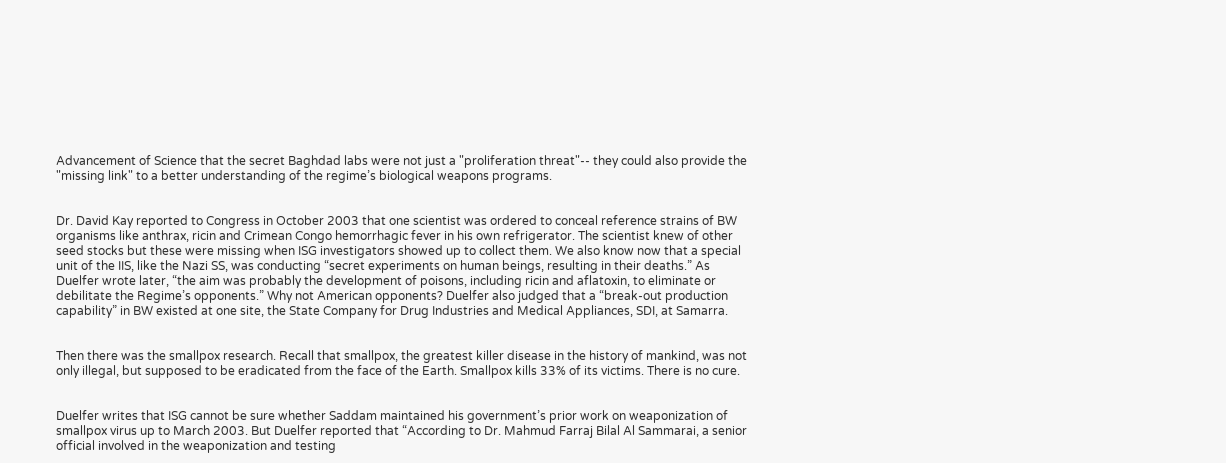Advancement of Science that the secret Baghdad labs were not just a "proliferation threat"-- they could also provide the "missing link" to a better understanding of the regime’s biological weapons programs.


Dr. David Kay reported to Congress in October 2003 that one scientist was ordered to conceal reference strains of BW organisms like anthrax, ricin and Crimean Congo hemorrhagic fever in his own refrigerator. The scientist knew of other seed stocks but these were missing when ISG investigators showed up to collect them. We also know now that a special unit of the IIS, like the Nazi SS, was conducting “secret experiments on human beings, resulting in their deaths.” As Duelfer wrote later, “the aim was probably the development of poisons, including ricin and aflatoxin, to eliminate or debilitate the Regime’s opponents.” Why not American opponents? Duelfer also judged that a “break-out production capability” in BW existed at one site, the State Company for Drug Industries and Medical Appliances, SDI, at Samarra.


Then there was the smallpox research. Recall that smallpox, the greatest killer disease in the history of mankind, was not only illegal, but supposed to be eradicated from the face of the Earth. Smallpox kills 33% of its victims. There is no cure.


Duelfer writes that ISG cannot be sure whether Saddam maintained his government’s prior work on weaponization of smallpox virus up to March 2003. But Duelfer reported that “According to Dr. Mahmud Farraj Bilal Al Sammarai, a senior official involved in the weaponization and testing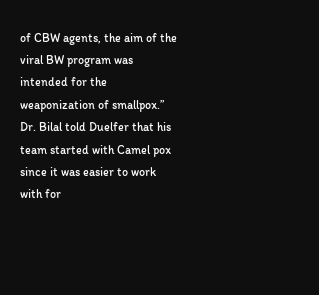of CBW agents, the aim of the viral BW program was intended for the weaponization of smallpox.” Dr. Bilal told Duelfer that his team started with Camel pox since it was easier to work with for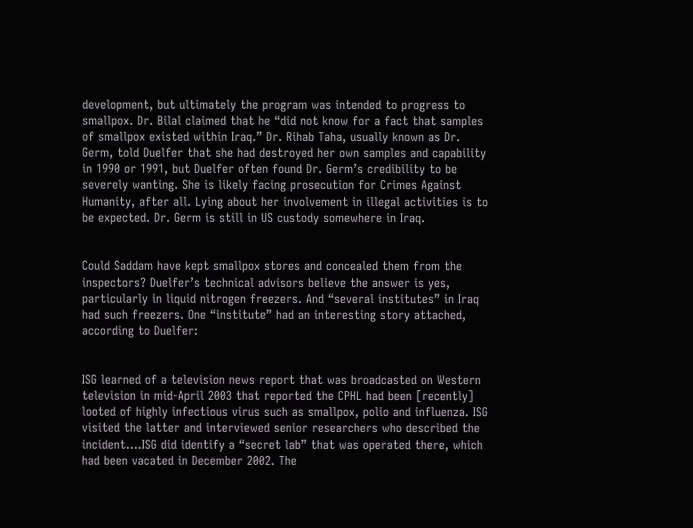development, but ultimately the program was intended to progress to smallpox. Dr. Bilal claimed that he “did not know for a fact that samples of smallpox existed within Iraq.” Dr. Rihab Taha, usually known as Dr. Germ, told Duelfer that she had destroyed her own samples and capability in 1990 or 1991, but Duelfer often found Dr. Germ’s credibility to be severely wanting. She is likely facing prosecution for Crimes Against Humanity, after all. Lying about her involvement in illegal activities is to be expected. Dr. Germ is still in US custody somewhere in Iraq.


Could Saddam have kept smallpox stores and concealed them from the inspectors? Duelfer’s technical advisors believe the answer is yes, particularly in liquid nitrogen freezers. And “several institutes” in Iraq had such freezers. One “institute” had an interesting story attached, according to Duelfer:


ISG learned of a television news report that was broadcasted on Western television in mid-April 2003 that reported the CPHL had been [recently] looted of highly infectious virus such as smallpox, polio and influenza. ISG visited the latter and interviewed senior researchers who described the incident….ISG did identify a “secret lab” that was operated there, which had been vacated in December 2002. The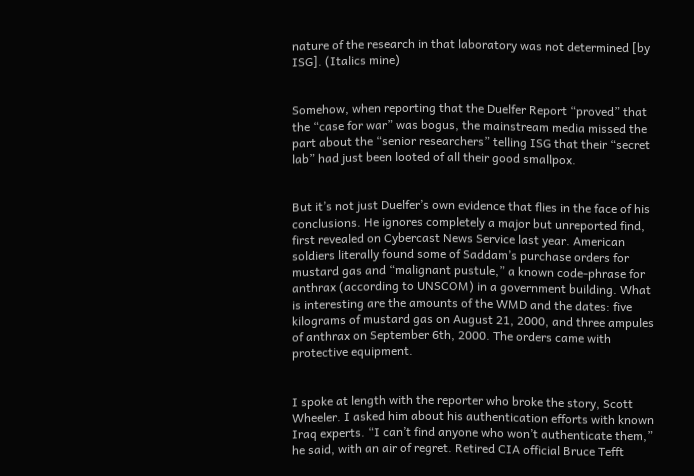nature of the research in that laboratory was not determined [by ISG]. (Italics mine)


Somehow, when reporting that the Duelfer Report “proved” that the “case for war” was bogus, the mainstream media missed the part about the “senior researchers” telling ISG that their “secret lab” had just been looted of all their good smallpox.


But it’s not just Duelfer’s own evidence that flies in the face of his conclusions. He ignores completely a major but unreported find, first revealed on Cybercast News Service last year. American soldiers literally found some of Saddam’s purchase orders for mustard gas and “malignant pustule,” a known code-phrase for anthrax (according to UNSCOM) in a government building. What is interesting are the amounts of the WMD and the dates: five kilograms of mustard gas on August 21, 2000, and three ampules of anthrax on September 6th, 2000. The orders came with protective equipment.


I spoke at length with the reporter who broke the story, Scott Wheeler. I asked him about his authentication efforts with known Iraq experts. “I can’t find anyone who won’t authenticate them,” he said, with an air of regret. Retired CIA official Bruce Tefft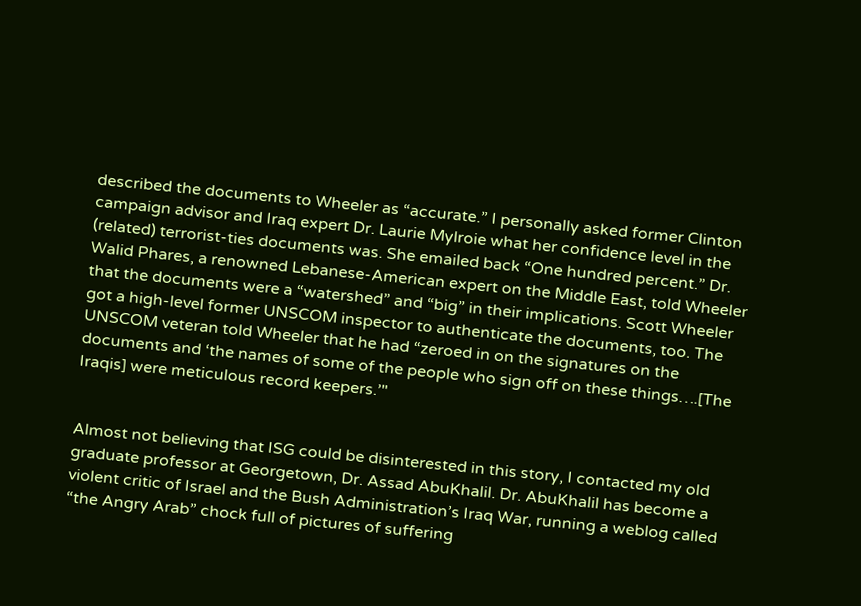described the documents to Wheeler as “accurate.” I personally asked former Clinton campaign advisor and Iraq expert Dr. Laurie Mylroie what her confidence level in the (related) terrorist-ties documents was. She emailed back “One hundred percent.” Dr. Walid Phares, a renowned Lebanese-American expert on the Middle East, told Wheeler that the documents were a “watershed” and “big” in their implications. Scott Wheeler got a high-level former UNSCOM inspector to authenticate the documents, too. The UNSCOM veteran told Wheeler that he had “zeroed in on the signatures on the documents and ‘the names of some of the people who sign off on these things….[The Iraqis] were meticulous record keepers.’"


Almost not believing that ISG could be disinterested in this story, I contacted my old graduate professor at Georgetown, Dr. Assad AbuKhalil. Dr. AbuKhalil has become a violent critic of Israel and the Bush Administration’s Iraq War, running a weblog called “the Angry Arab” chock full of pictures of suffering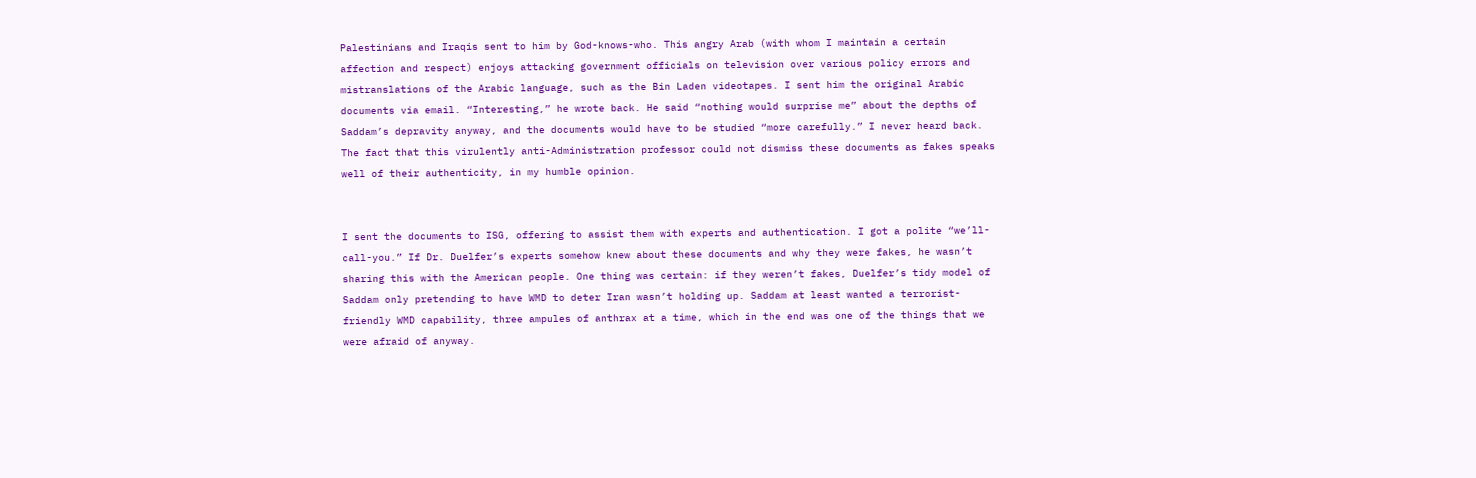Palestinians and Iraqis sent to him by God-knows-who. This angry Arab (with whom I maintain a certain affection and respect) enjoys attacking government officials on television over various policy errors and mistranslations of the Arabic language, such as the Bin Laden videotapes. I sent him the original Arabic documents via email. “Interesting,” he wrote back. He said “nothing would surprise me” about the depths of Saddam’s depravity anyway, and the documents would have to be studied “more carefully.” I never heard back. The fact that this virulently anti-Administration professor could not dismiss these documents as fakes speaks well of their authenticity, in my humble opinion.


I sent the documents to ISG, offering to assist them with experts and authentication. I got a polite “we’ll-call-you.” If Dr. Duelfer’s experts somehow knew about these documents and why they were fakes, he wasn’t sharing this with the American people. One thing was certain: if they weren’t fakes, Duelfer’s tidy model of Saddam only pretending to have WMD to deter Iran wasn’t holding up. Saddam at least wanted a terrorist-friendly WMD capability, three ampules of anthrax at a time, which in the end was one of the things that we were afraid of anyway.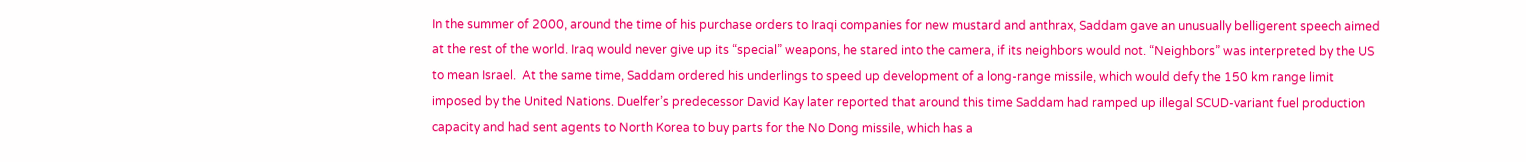In the summer of 2000, around the time of his purchase orders to Iraqi companies for new mustard and anthrax, Saddam gave an unusually belligerent speech aimed at the rest of the world. Iraq would never give up its “special” weapons, he stared into the camera, if its neighbors would not. “Neighbors” was interpreted by the US to mean Israel.  At the same time, Saddam ordered his underlings to speed up development of a long-range missile, which would defy the 150 km range limit imposed by the United Nations. Duelfer’s predecessor David Kay later reported that around this time Saddam had ramped up illegal SCUD-variant fuel production capacity and had sent agents to North Korea to buy parts for the No Dong missile, which has a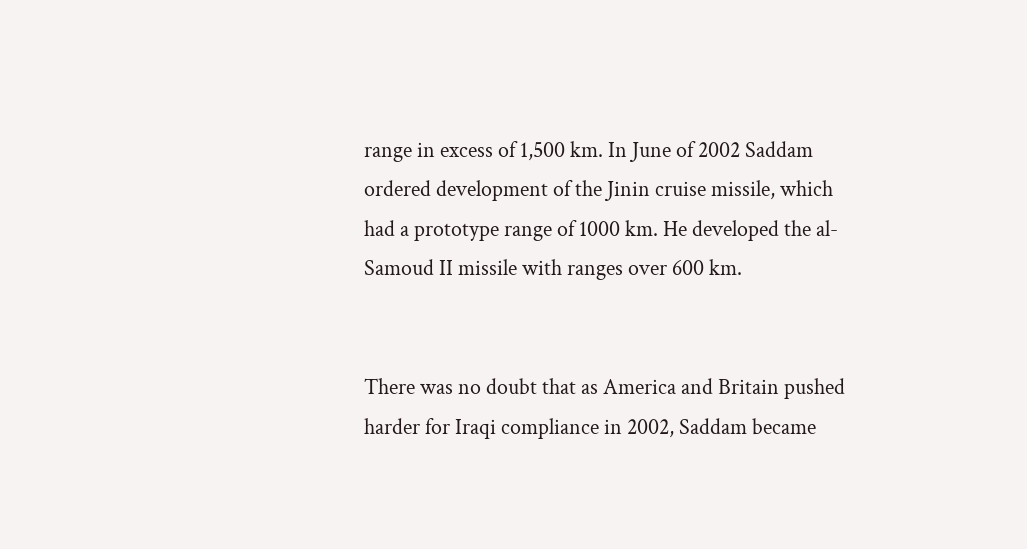range in excess of 1,500 km. In June of 2002 Saddam ordered development of the Jinin cruise missile, which had a prototype range of 1000 km. He developed the al-Samoud II missile with ranges over 600 km.


There was no doubt that as America and Britain pushed harder for Iraqi compliance in 2002, Saddam became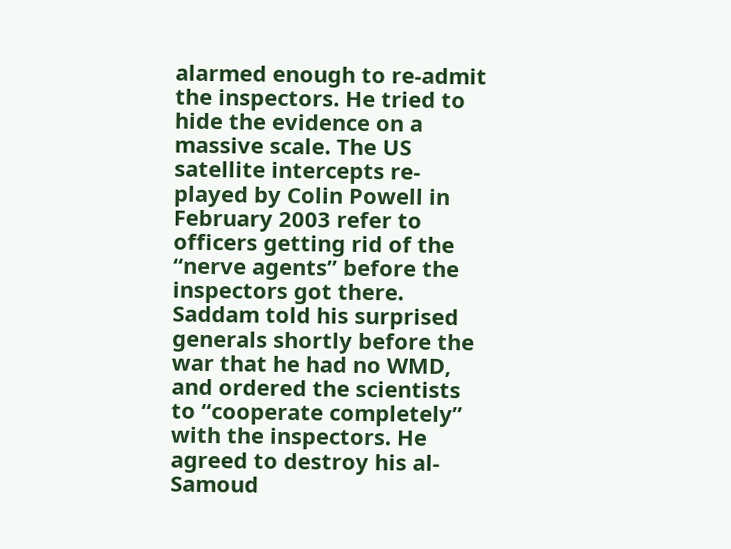alarmed enough to re-admit the inspectors. He tried to hide the evidence on a massive scale. The US satellite intercepts re-played by Colin Powell in February 2003 refer to officers getting rid of the “nerve agents” before the inspectors got there. Saddam told his surprised generals shortly before the war that he had no WMD, and ordered the scientists to “cooperate completely” with the inspectors. He agreed to destroy his al-Samoud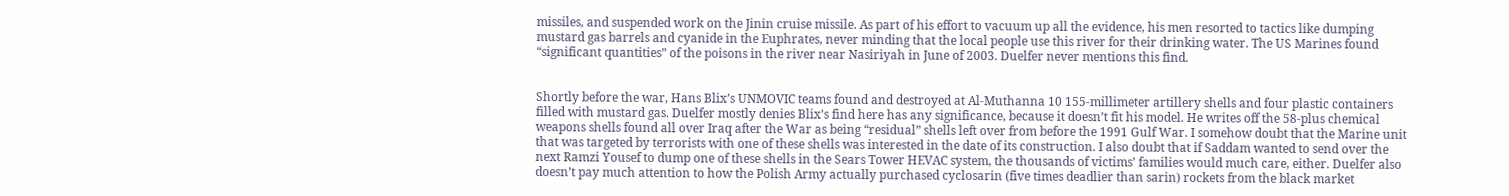missiles, and suspended work on the Jinin cruise missile. As part of his effort to vacuum up all the evidence, his men resorted to tactics like dumping mustard gas barrels and cyanide in the Euphrates, never minding that the local people use this river for their drinking water. The US Marines found “significant quantities” of the poisons in the river near Nasiriyah in June of 2003. Duelfer never mentions this find.


Shortly before the war, Hans Blix’s UNMOVIC teams found and destroyed at Al-Muthanna 10 155-millimeter artillery shells and four plastic containers filled with mustard gas. Duelfer mostly denies Blix’s find here has any significance, because it doesn’t fit his model. He writes off the 58-plus chemical weapons shells found all over Iraq after the War as being “residual” shells left over from before the 1991 Gulf War. I somehow doubt that the Marine unit that was targeted by terrorists with one of these shells was interested in the date of its construction. I also doubt that if Saddam wanted to send over the next Ramzi Yousef to dump one of these shells in the Sears Tower HEVAC system, the thousands of victims’ families would much care, either. Duelfer also doesn’t pay much attention to how the Polish Army actually purchased cyclosarin (five times deadlier than sarin) rockets from the black market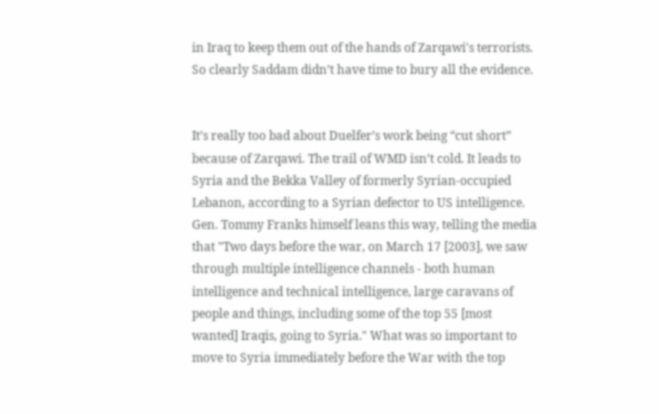in Iraq to keep them out of the hands of Zarqawi's terrorists. So clearly Saddam didn’t have time to bury all the evidence.


It’s really too bad about Duelfer’s work being “cut short” because of Zarqawi. The trail of WMD isn’t cold. It leads to Syria and the Bekka Valley of formerly Syrian-occupied Lebanon, according to a Syrian defector to US intelligence. Gen. Tommy Franks himself leans this way, telling the media that "Two days before the war, on March 17 [2003], we saw through multiple intelligence channels - both human intelligence and technical intelligence, large caravans of people and things, including some of the top 55 [most wanted] Iraqis, going to Syria." What was so important to move to Syria immediately before the War with the top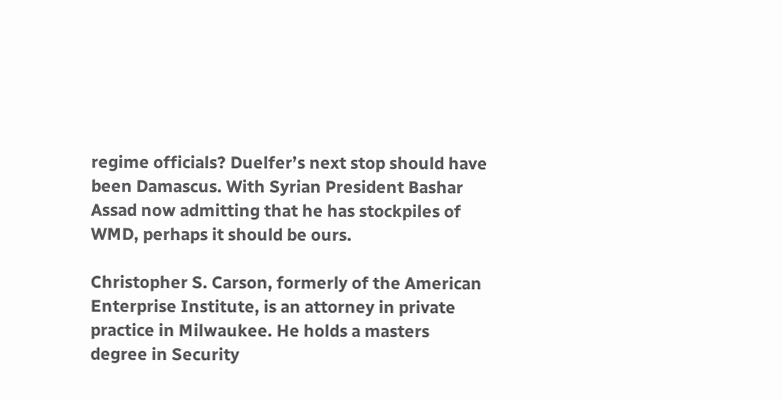regime officials? Duelfer’s next stop should have been Damascus. With Syrian President Bashar Assad now admitting that he has stockpiles of WMD, perhaps it should be ours.

Christopher S. Carson, formerly of the American Enterprise Institute, is an attorney in private practice in Milwaukee. He holds a masters degree in Security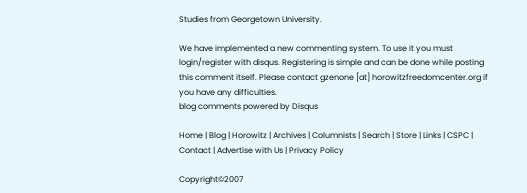Studies from Georgetown University.

We have implemented a new commenting system. To use it you must login/register with disqus. Registering is simple and can be done while posting this comment itself. Please contact gzenone [at] horowitzfreedomcenter.org if you have any difficulties.
blog comments powered by Disqus

Home | Blog | Horowitz | Archives | Columnists | Search | Store | Links | CSPC | Contact | Advertise with Us | Privacy Policy

Copyright©2007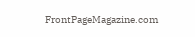FrontPageMagazine.com